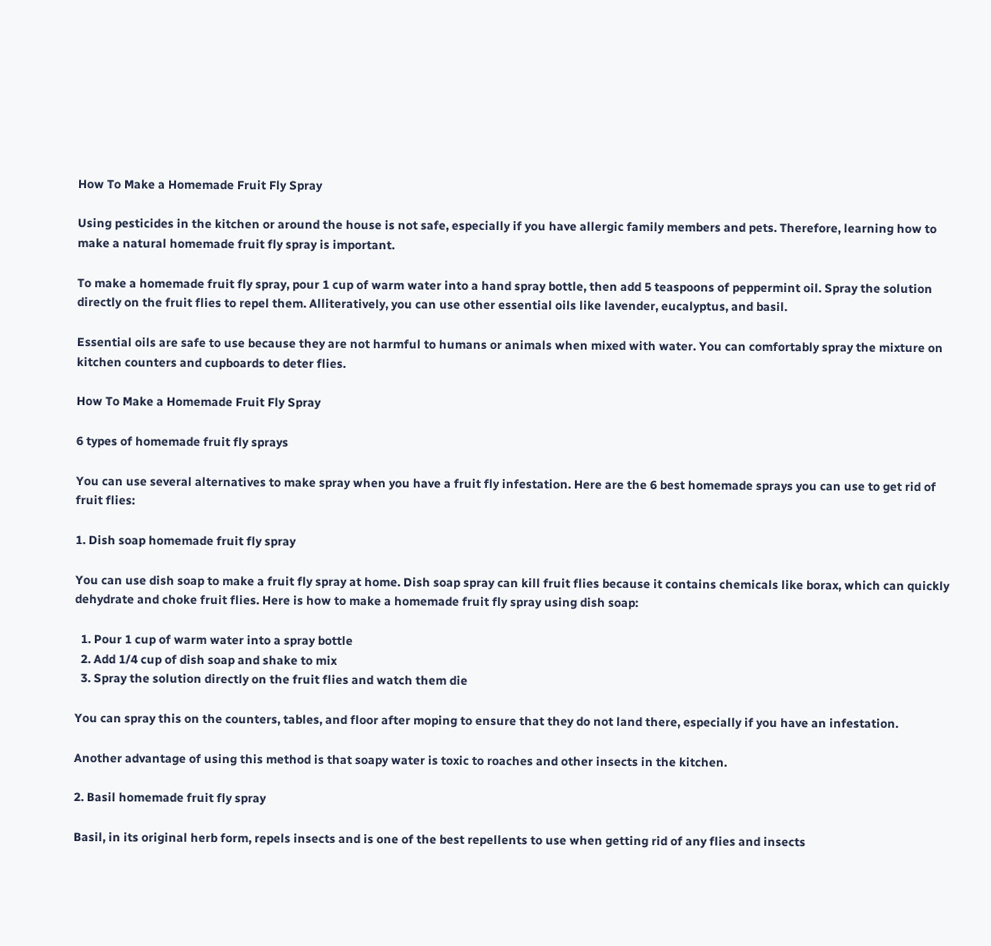How To Make a Homemade Fruit Fly Spray

Using pesticides in the kitchen or around the house is not safe, especially if you have allergic family members and pets. Therefore, learning how to make a natural homemade fruit fly spray is important.

To make a homemade fruit fly spray, pour 1 cup of warm water into a hand spray bottle, then add 5 teaspoons of peppermint oil. Spray the solution directly on the fruit flies to repel them. Alliteratively, you can use other essential oils like lavender, eucalyptus, and basil.

Essential oils are safe to use because they are not harmful to humans or animals when mixed with water. You can comfortably spray the mixture on kitchen counters and cupboards to deter flies.

How To Make a Homemade Fruit Fly Spray

6 types of homemade fruit fly sprays

You can use several alternatives to make spray when you have a fruit fly infestation. Here are the 6 best homemade sprays you can use to get rid of fruit flies:

1. Dish soap homemade fruit fly spray

You can use dish soap to make a fruit fly spray at home. Dish soap spray can kill fruit flies because it contains chemicals like borax, which can quickly dehydrate and choke fruit flies. Here is how to make a homemade fruit fly spray using dish soap:

  1. Pour 1 cup of warm water into a spray bottle
  2. Add 1/4 cup of dish soap and shake to mix
  3. Spray the solution directly on the fruit flies and watch them die

You can spray this on the counters, tables, and floor after moping to ensure that they do not land there, especially if you have an infestation.

Another advantage of using this method is that soapy water is toxic to roaches and other insects in the kitchen.

2. Basil homemade fruit fly spray

Basil, in its original herb form, repels insects and is one of the best repellents to use when getting rid of any flies and insects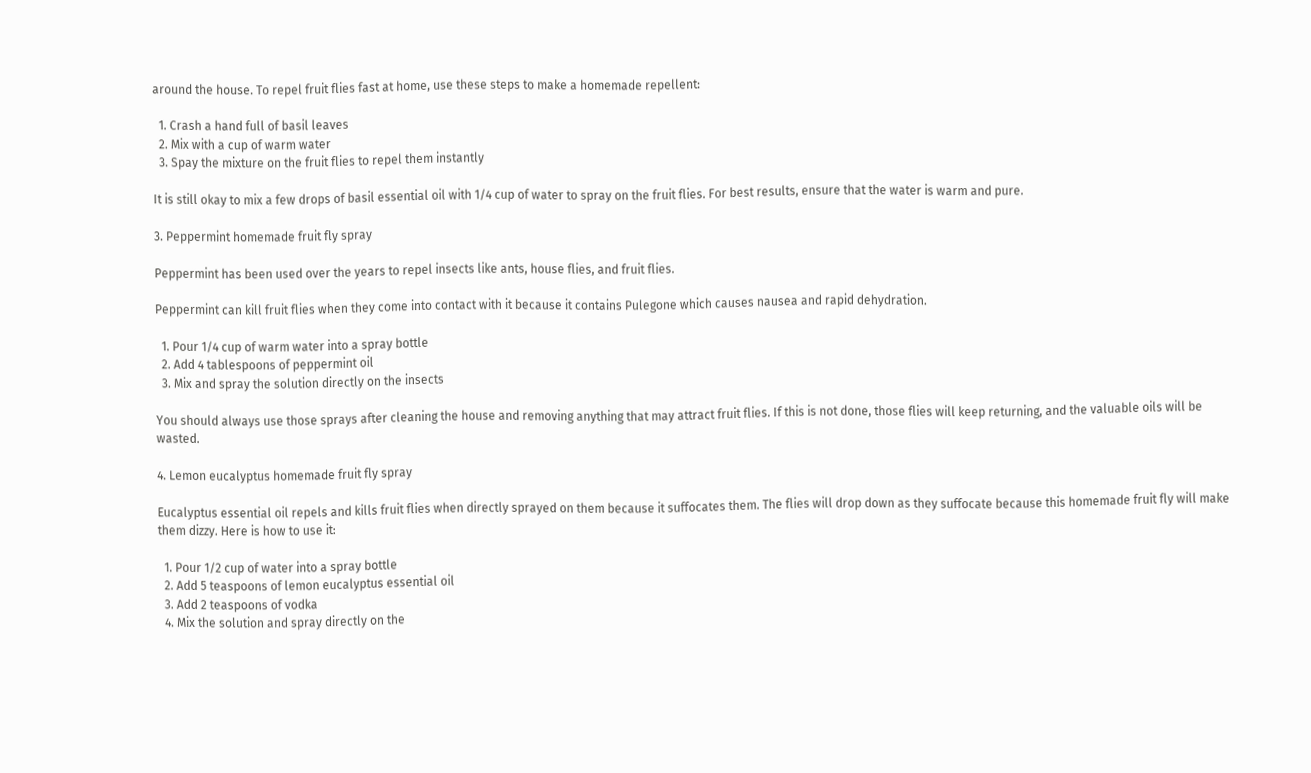around the house. To repel fruit flies fast at home, use these steps to make a homemade repellent:

  1. Crash a hand full of basil leaves
  2. Mix with a cup of warm water
  3. Spay the mixture on the fruit flies to repel them instantly

It is still okay to mix a few drops of basil essential oil with 1/4 cup of water to spray on the fruit flies. For best results, ensure that the water is warm and pure.

3. Peppermint homemade fruit fly spray

Peppermint has been used over the years to repel insects like ants, house flies, and fruit flies.

Peppermint can kill fruit flies when they come into contact with it because it contains Pulegone which causes nausea and rapid dehydration.

  1. Pour 1/4 cup of warm water into a spray bottle
  2. Add 4 tablespoons of peppermint oil
  3. Mix and spray the solution directly on the insects

You should always use those sprays after cleaning the house and removing anything that may attract fruit flies. If this is not done, those flies will keep returning, and the valuable oils will be wasted.

4. Lemon eucalyptus homemade fruit fly spray

Eucalyptus essential oil repels and kills fruit flies when directly sprayed on them because it suffocates them. The flies will drop down as they suffocate because this homemade fruit fly will make them dizzy. Here is how to use it:

  1. Pour 1/2 cup of water into a spray bottle
  2. Add 5 teaspoons of lemon eucalyptus essential oil
  3. Add 2 teaspoons of vodka
  4. Mix the solution and spray directly on the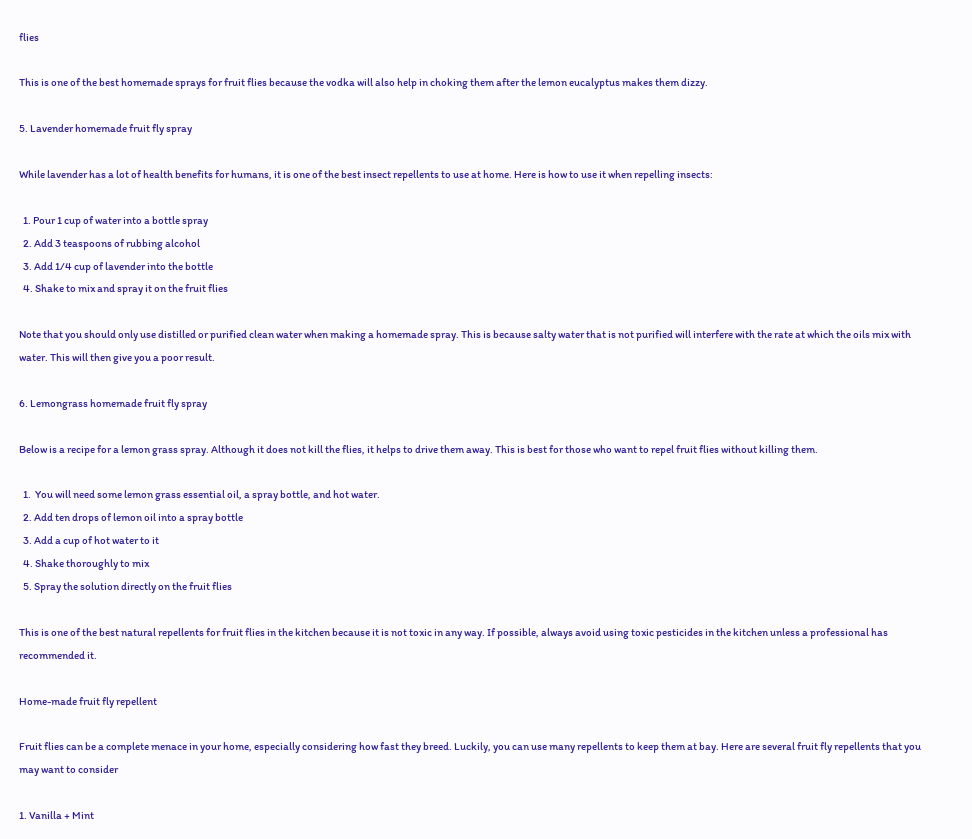flies

This is one of the best homemade sprays for fruit flies because the vodka will also help in choking them after the lemon eucalyptus makes them dizzy.

5. Lavender homemade fruit fly spray

While lavender has a lot of health benefits for humans, it is one of the best insect repellents to use at home. Here is how to use it when repelling insects:

  1. Pour 1 cup of water into a bottle spray
  2. Add 3 teaspoons of rubbing alcohol
  3. Add 1/4 cup of lavender into the bottle
  4. Shake to mix and spray it on the fruit flies

Note that you should only use distilled or purified clean water when making a homemade spray. This is because salty water that is not purified will interfere with the rate at which the oils mix with water. This will then give you a poor result.

6. Lemongrass homemade fruit fly spray

Below is a recipe for a lemon grass spray. Although it does not kill the flies, it helps to drive them away. This is best for those who want to repel fruit flies without killing them.

  1.  You will need some lemon grass essential oil, a spray bottle, and hot water.
  2. Add ten drops of lemon oil into a spray bottle
  3. Add a cup of hot water to it
  4. Shake thoroughly to mix
  5. Spray the solution directly on the fruit flies

This is one of the best natural repellents for fruit flies in the kitchen because it is not toxic in any way. If possible, always avoid using toxic pesticides in the kitchen unless a professional has recommended it.

Home-made fruit fly repellent

Fruit flies can be a complete menace in your home, especially considering how fast they breed. Luckily, you can use many repellents to keep them at bay. Here are several fruit fly repellents that you may want to consider

1. Vanilla + Mint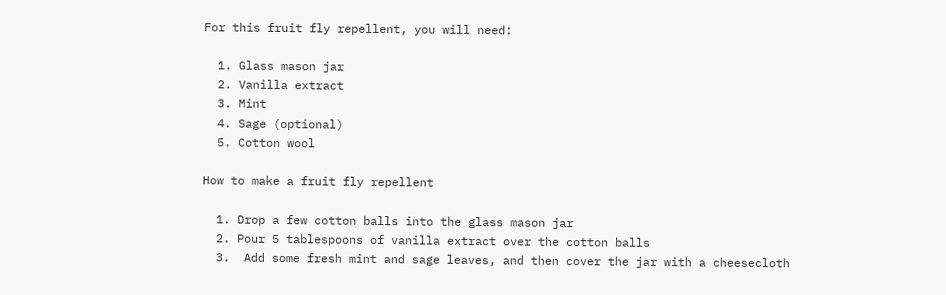For this fruit fly repellent, you will need:

  1. Glass mason jar
  2. Vanilla extract
  3. Mint
  4. Sage (optional)
  5. Cotton wool

How to make a fruit fly repellent

  1. Drop a few cotton balls into the glass mason jar
  2. Pour 5 tablespoons of vanilla extract over the cotton balls
  3.  Add some fresh mint and sage leaves, and then cover the jar with a cheesecloth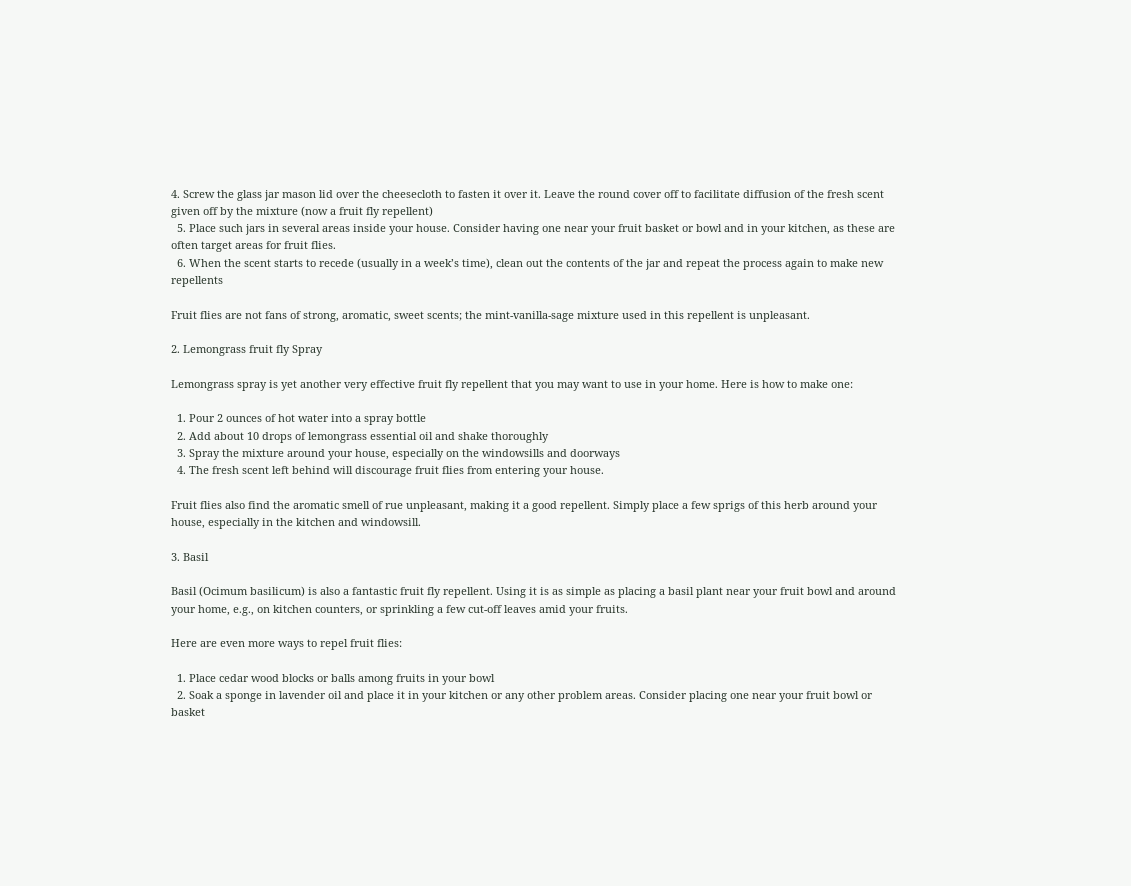4. Screw the glass jar mason lid over the cheesecloth to fasten it over it. Leave the round cover off to facilitate diffusion of the fresh scent given off by the mixture (now a fruit fly repellent)
  5. Place such jars in several areas inside your house. Consider having one near your fruit basket or bowl and in your kitchen, as these are often target areas for fruit flies.
  6. When the scent starts to recede (usually in a week’s time), clean out the contents of the jar and repeat the process again to make new repellents

Fruit flies are not fans of strong, aromatic, sweet scents; the mint-vanilla-sage mixture used in this repellent is unpleasant.

2. Lemongrass fruit fly Spray

Lemongrass spray is yet another very effective fruit fly repellent that you may want to use in your home. Here is how to make one:

  1. Pour 2 ounces of hot water into a spray bottle
  2. Add about 10 drops of lemongrass essential oil and shake thoroughly
  3. Spray the mixture around your house, especially on the windowsills and doorways
  4. The fresh scent left behind will discourage fruit flies from entering your house.

Fruit flies also find the aromatic smell of rue unpleasant, making it a good repellent. Simply place a few sprigs of this herb around your house, especially in the kitchen and windowsill.

3. Basil

Basil (Ocimum basilicum) is also a fantastic fruit fly repellent. Using it is as simple as placing a basil plant near your fruit bowl and around your home, e.g., on kitchen counters, or sprinkling a few cut-off leaves amid your fruits.

Here are even more ways to repel fruit flies:

  1. Place cedar wood blocks or balls among fruits in your bowl
  2. Soak a sponge in lavender oil and place it in your kitchen or any other problem areas. Consider placing one near your fruit bowl or basket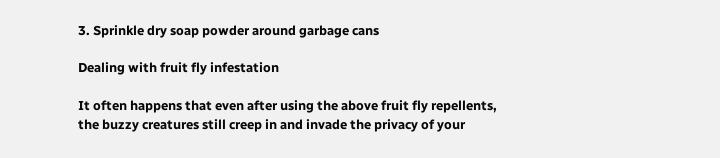3. Sprinkle dry soap powder around garbage cans

Dealing with fruit fly infestation

It often happens that even after using the above fruit fly repellents, the buzzy creatures still creep in and invade the privacy of your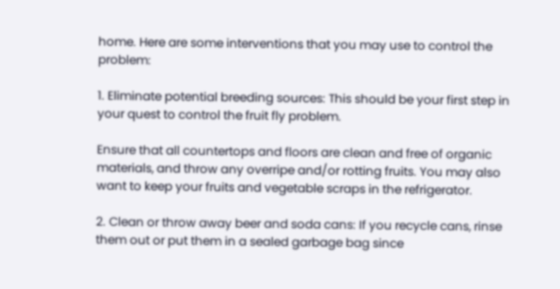home. Here are some interventions that you may use to control the problem:

1. Eliminate potential breeding sources: This should be your first step in your quest to control the fruit fly problem.

Ensure that all countertops and floors are clean and free of organic materials, and throw any overripe and/or rotting fruits. You may also want to keep your fruits and vegetable scraps in the refrigerator.

2. Clean or throw away beer and soda cans: If you recycle cans, rinse them out or put them in a sealed garbage bag since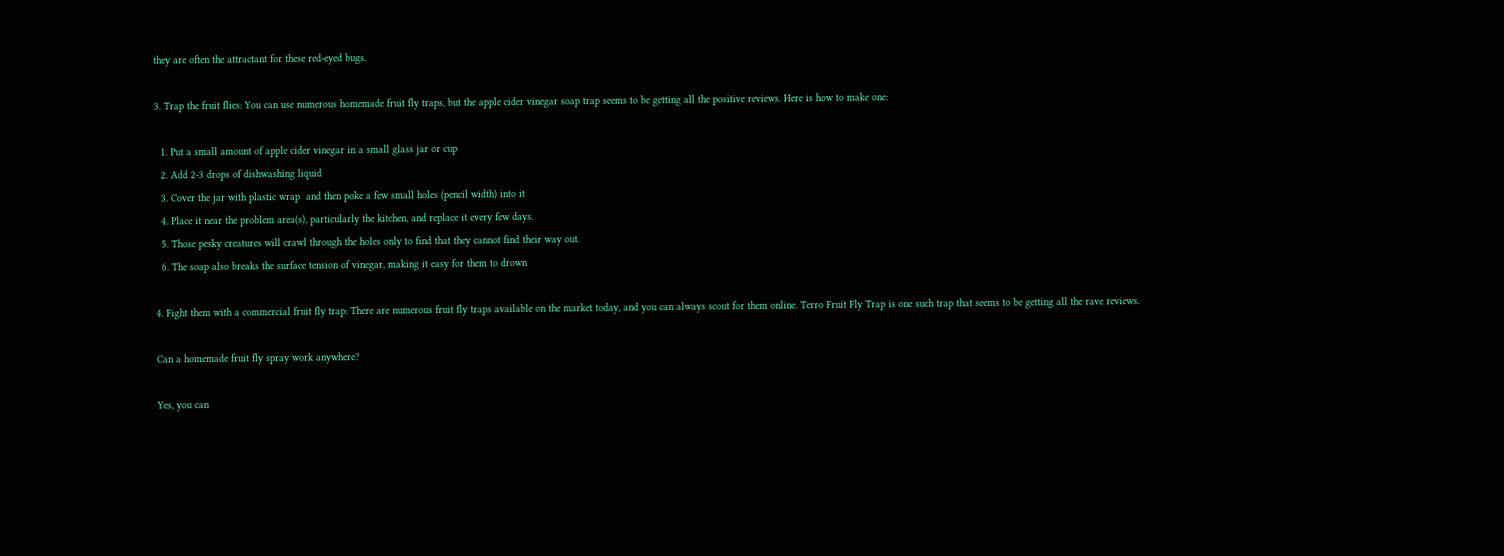they are often the attractant for these red-eyed bugs.

3. Trap the fruit flies: You can use numerous homemade fruit fly traps, but the apple cider vinegar soap trap seems to be getting all the positive reviews. Here is how to make one:

  1. Put a small amount of apple cider vinegar in a small glass jar or cup
  2. Add 2-3 drops of dishwashing liquid
  3. Cover the jar with plastic wrap  and then poke a few small holes (pencil width) into it
  4. Place it near the problem area(s), particularly the kitchen, and replace it every few days.
  5. Those pesky creatures will crawl through the holes only to find that they cannot find their way out.
  6. The soap also breaks the surface tension of vinegar, making it easy for them to drown

4. Fight them with a commercial fruit fly trap: There are numerous fruit fly traps available on the market today, and you can always scout for them online. Terro Fruit Fly Trap is one such trap that seems to be getting all the rave reviews.

Can a homemade fruit fly spray work anywhere?

Yes, you can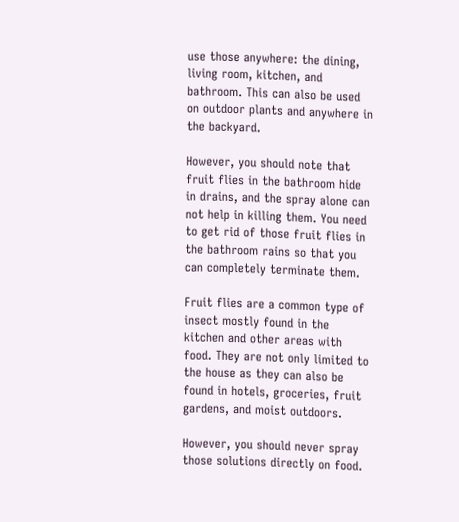use those anywhere: the dining, living room, kitchen, and bathroom. This can also be used on outdoor plants and anywhere in the backyard.

However, you should note that fruit flies in the bathroom hide in drains, and the spray alone can not help in killing them. You need to get rid of those fruit flies in the bathroom rains so that you can completely terminate them.

Fruit flies are a common type of insect mostly found in the kitchen and other areas with food. They are not only limited to the house as they can also be found in hotels, groceries, fruit gardens, and moist outdoors.

However, you should never spray those solutions directly on food.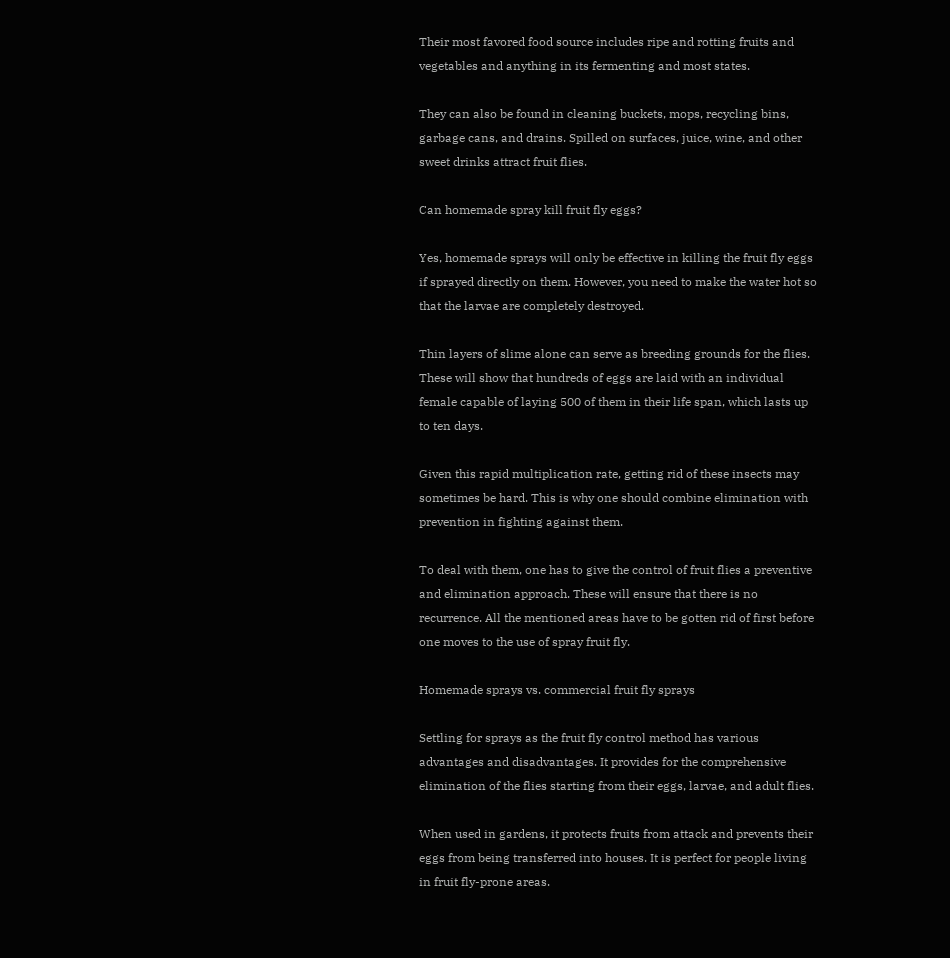Their most favored food source includes ripe and rotting fruits and vegetables and anything in its fermenting and most states.

They can also be found in cleaning buckets, mops, recycling bins, garbage cans, and drains. Spilled on surfaces, juice, wine, and other sweet drinks attract fruit flies.

Can homemade spray kill fruit fly eggs?

Yes, homemade sprays will only be effective in killing the fruit fly eggs if sprayed directly on them. However, you need to make the water hot so that the larvae are completely destroyed.

Thin layers of slime alone can serve as breeding grounds for the flies. These will show that hundreds of eggs are laid with an individual female capable of laying 500 of them in their life span, which lasts up to ten days.

Given this rapid multiplication rate, getting rid of these insects may sometimes be hard. This is why one should combine elimination with prevention in fighting against them.

To deal with them, one has to give the control of fruit flies a preventive and elimination approach. These will ensure that there is no recurrence. All the mentioned areas have to be gotten rid of first before one moves to the use of spray fruit fly.

Homemade sprays vs. commercial fruit fly sprays

Settling for sprays as the fruit fly control method has various advantages and disadvantages. It provides for the comprehensive elimination of the flies starting from their eggs, larvae, and adult flies.

When used in gardens, it protects fruits from attack and prevents their eggs from being transferred into houses. It is perfect for people living in fruit fly-prone areas.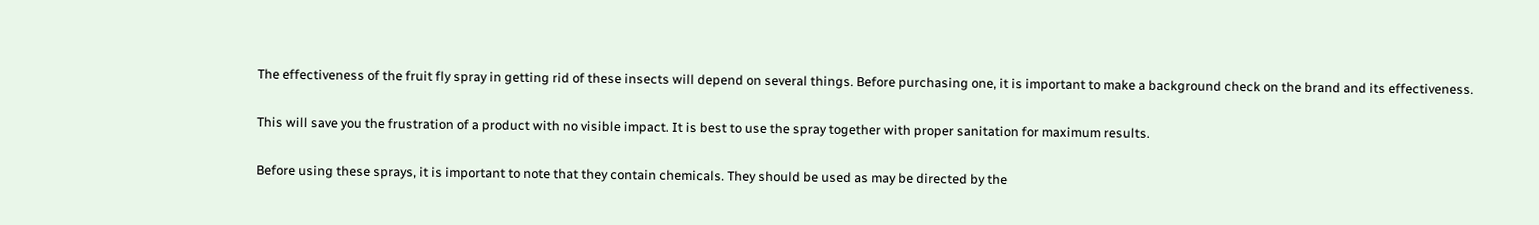The effectiveness of the fruit fly spray in getting rid of these insects will depend on several things. Before purchasing one, it is important to make a background check on the brand and its effectiveness.

This will save you the frustration of a product with no visible impact. It is best to use the spray together with proper sanitation for maximum results.

Before using these sprays, it is important to note that they contain chemicals. They should be used as may be directed by the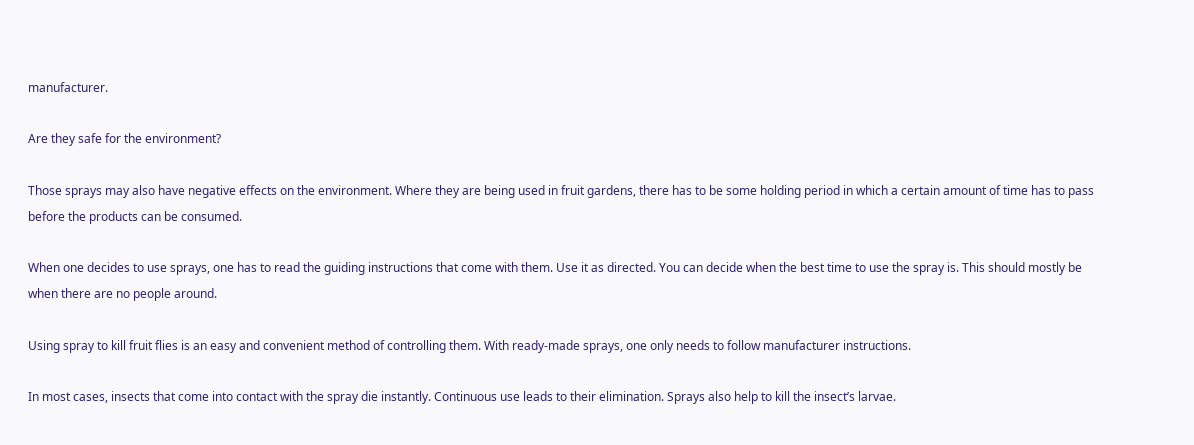manufacturer.

Are they safe for the environment?

Those sprays may also have negative effects on the environment. Where they are being used in fruit gardens, there has to be some holding period in which a certain amount of time has to pass before the products can be consumed.

When one decides to use sprays, one has to read the guiding instructions that come with them. Use it as directed. You can decide when the best time to use the spray is. This should mostly be when there are no people around.

Using spray to kill fruit flies is an easy and convenient method of controlling them. With ready-made sprays, one only needs to follow manufacturer instructions.

In most cases, insects that come into contact with the spray die instantly. Continuous use leads to their elimination. Sprays also help to kill the insect’s larvae.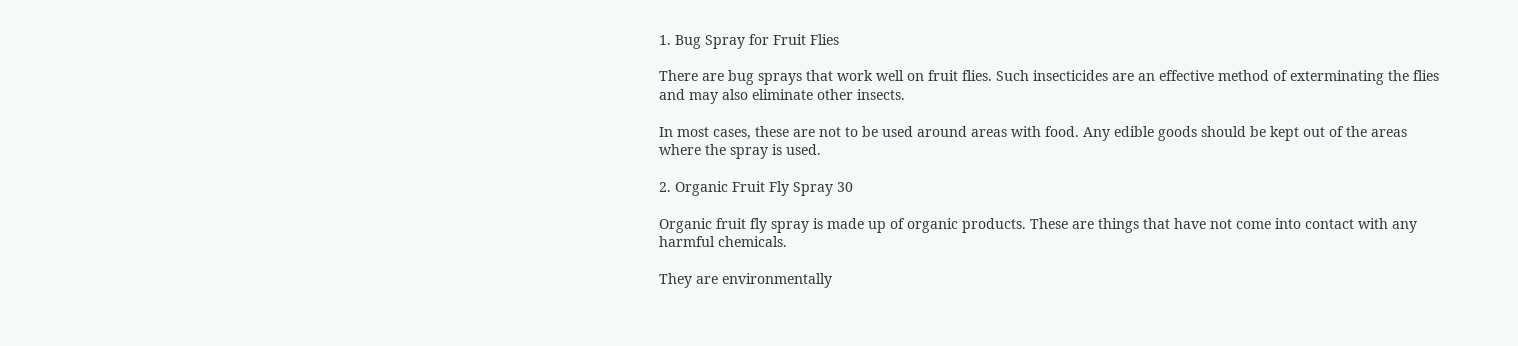1. Bug Spray for Fruit Flies

There are bug sprays that work well on fruit flies. Such insecticides are an effective method of exterminating the flies and may also eliminate other insects.

In most cases, these are not to be used around areas with food. Any edible goods should be kept out of the areas where the spray is used.

2. Organic Fruit Fly Spray 30

Organic fruit fly spray is made up of organic products. These are things that have not come into contact with any harmful chemicals.

They are environmentally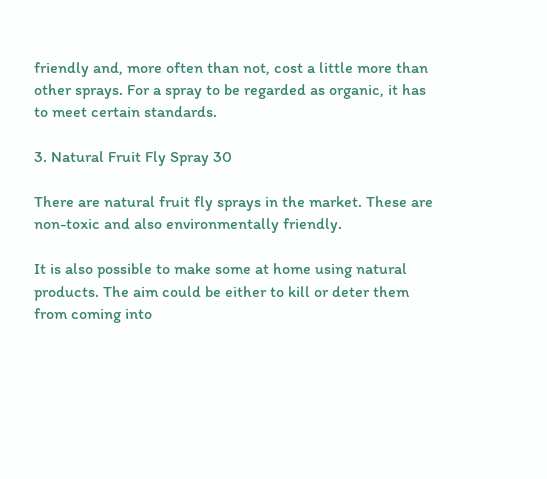friendly and, more often than not, cost a little more than other sprays. For a spray to be regarded as organic, it has to meet certain standards.

3. Natural Fruit Fly Spray 30

There are natural fruit fly sprays in the market. These are non-toxic and also environmentally friendly.

It is also possible to make some at home using natural products. The aim could be either to kill or deter them from coming into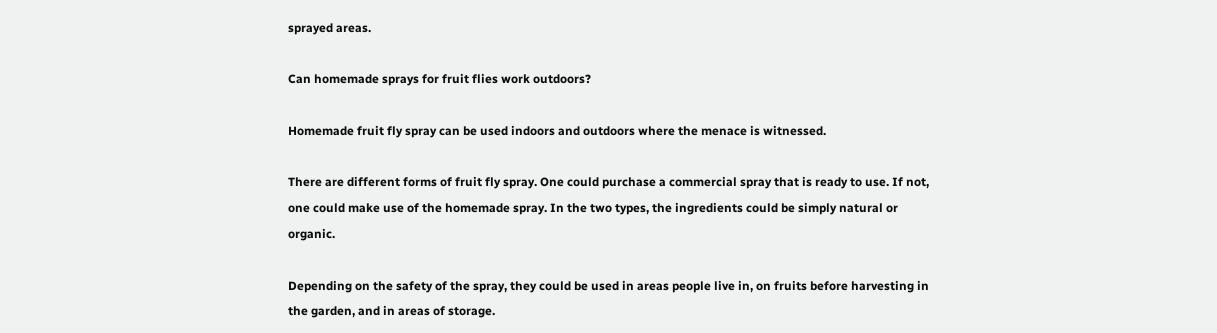sprayed areas.

Can homemade sprays for fruit flies work outdoors?

Homemade fruit fly spray can be used indoors and outdoors where the menace is witnessed.

There are different forms of fruit fly spray. One could purchase a commercial spray that is ready to use. If not, one could make use of the homemade spray. In the two types, the ingredients could be simply natural or organic.

Depending on the safety of the spray, they could be used in areas people live in, on fruits before harvesting in the garden, and in areas of storage.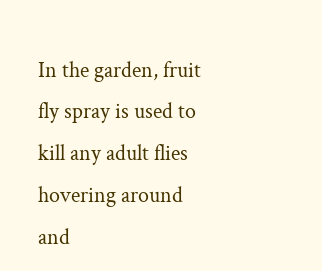In the garden, fruit fly spray is used to kill any adult flies hovering around and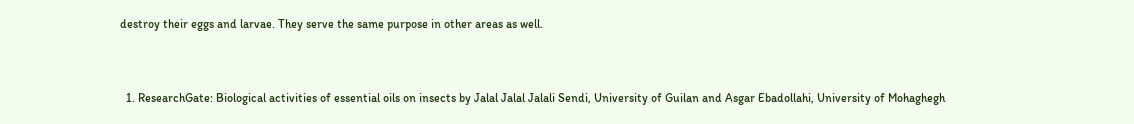destroy their eggs and larvae. They serve the same purpose in other areas as well.


  1. ResearchGate: Biological activities of essential oils on insects by Jalal Jalal Jalali Sendi, University of Guilan and Asgar Ebadollahi, University of Mohaghegh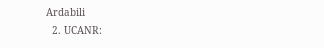Ardabili
  2. UCANR: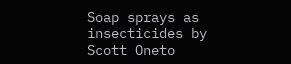Soap sprays as insecticides by Scott Oneto